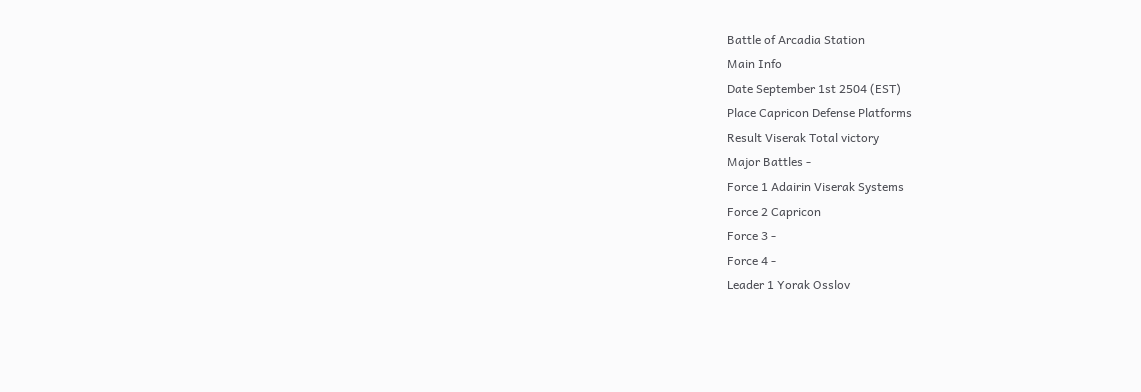Battle of Arcadia Station
Main Info
Date September 1st 2504 (EST)
Place Capricon Defense Platforms
Result Viserak Total victory
Major Battles -
Force 1 Adairin Viserak Systems
Force 2 Capricon
Force 3 -
Force 4 -
Leader 1 Yorak Osslov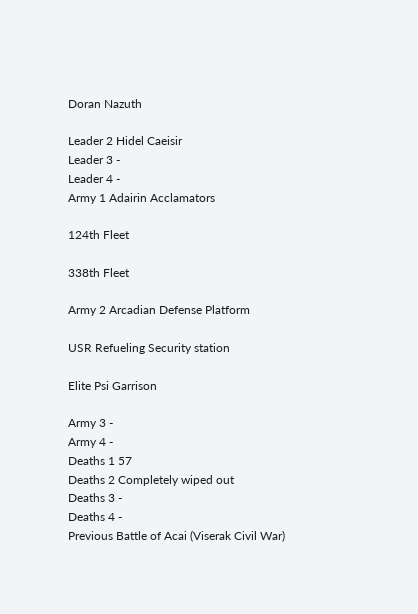Doran Nazuth

Leader 2 Hidel Caeisir
Leader 3 -
Leader 4 -
Army 1 Adairin Acclamators

124th Fleet

338th Fleet

Army 2 Arcadian Defense Platform

USR Refueling Security station

Elite Psi Garrison

Army 3 -
Army 4 -
Deaths 1 57
Deaths 2 Completely wiped out
Deaths 3 -
Deaths 4 -
Previous Battle of Acai (Viserak Civil War)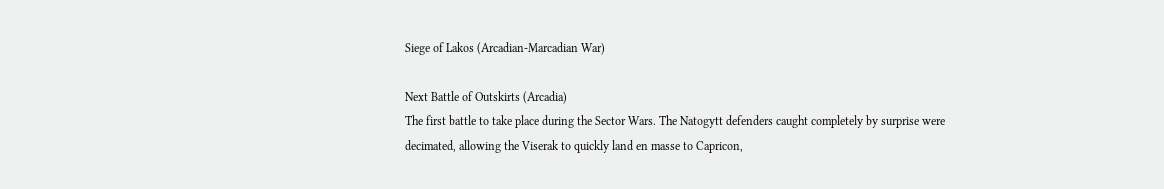Siege of Lakos (Arcadian-Marcadian War)

Next Battle of Outskirts (Arcadia)
The first battle to take place during the Sector Wars. The Natogytt defenders caught completely by surprise were decimated, allowing the Viserak to quickly land en masse to Capricon,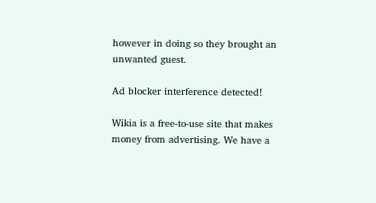however in doing so they brought an unwanted guest.

Ad blocker interference detected!

Wikia is a free-to-use site that makes money from advertising. We have a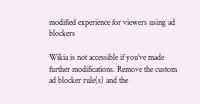modified experience for viewers using ad blockers

Wikia is not accessible if you’ve made further modifications. Remove the custom ad blocker rule(s) and the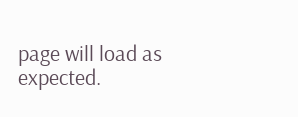page will load as expected.